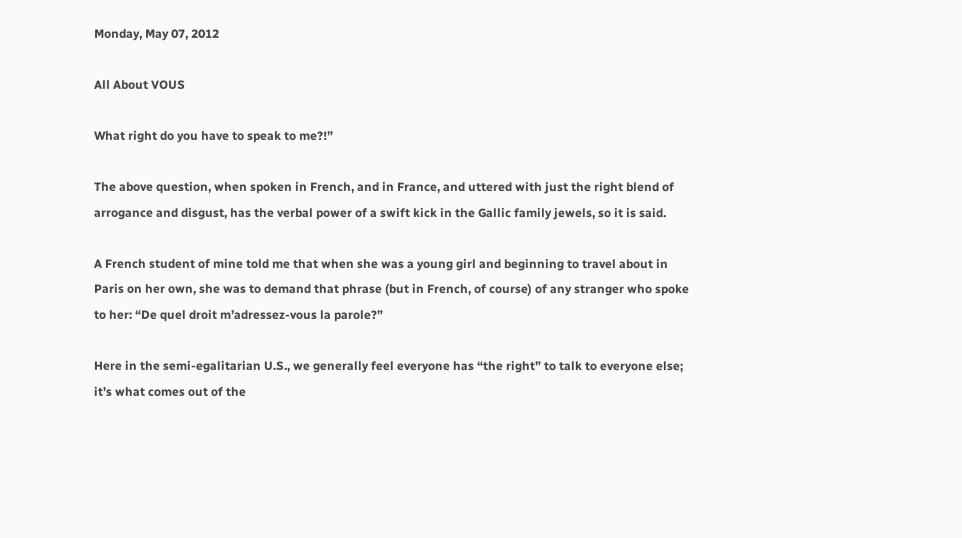Monday, May 07, 2012

All About VOUS

What right do you have to speak to me?!”

The above question, when spoken in French, and in France, and uttered with just the right blend of arrogance and disgust, has the verbal power of a swift kick in the Gallic family jewels, so it is said.

A French student of mine told me that when she was a young girl and beginning to travel about in Paris on her own, she was to demand that phrase (but in French, of course) of any stranger who spoke to her: “De quel droit m’adressez-vous la parole?”

Here in the semi-egalitarian U.S., we generally feel everyone has “the right” to talk to everyone else; it’s what comes out of the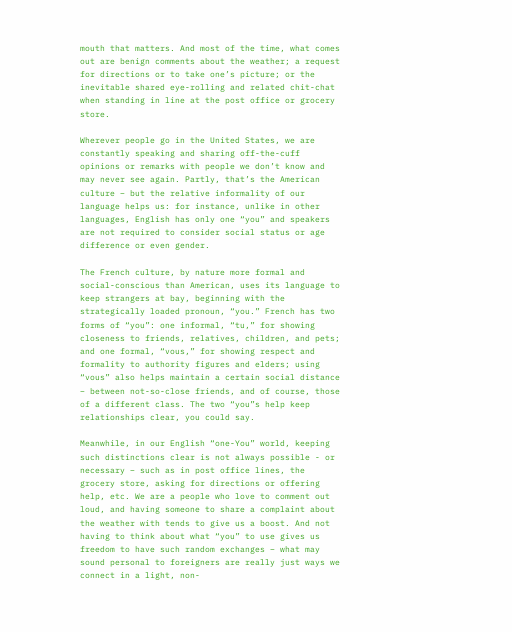mouth that matters. And most of the time, what comes out are benign comments about the weather; a request for directions or to take one’s picture; or the inevitable shared eye-rolling and related chit-chat when standing in line at the post office or grocery store.

Wherever people go in the United States, we are constantly speaking and sharing off-the-cuff opinions or remarks with people we don’t know and may never see again. Partly, that’s the American culture – but the relative informality of our language helps us: for instance, unlike in other languages, English has only one “you” and speakers are not required to consider social status or age difference or even gender.

The French culture, by nature more formal and social-conscious than American, uses its language to keep strangers at bay, beginning with the strategically loaded pronoun, “you.” French has two forms of “you”: one informal, “tu,” for showing closeness to friends, relatives, children, and pets; and one formal, “vous,” for showing respect and formality to authority figures and elders; using “vous” also helps maintain a certain social distance – between not-so-close friends, and of course, those of a different class. The two “you”s help keep relationships clear, you could say.

Meanwhile, in our English “one-You” world, keeping such distinctions clear is not always possible - or necessary – such as in post office lines, the grocery store, asking for directions or offering help, etc. We are a people who love to comment out loud, and having someone to share a complaint about the weather with tends to give us a boost. And not having to think about what “you” to use gives us freedom to have such random exchanges – what may sound personal to foreigners are really just ways we connect in a light, non-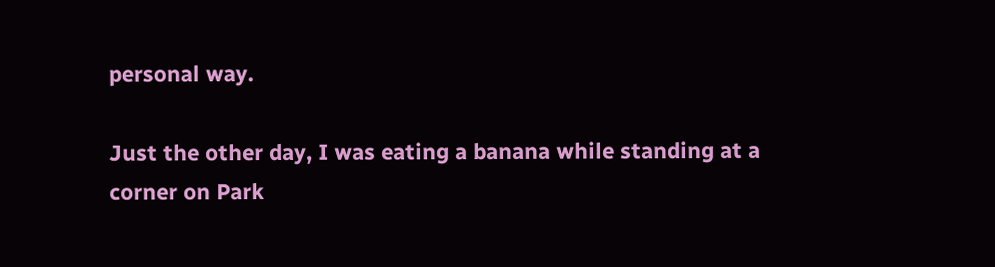personal way.

Just the other day, I was eating a banana while standing at a corner on Park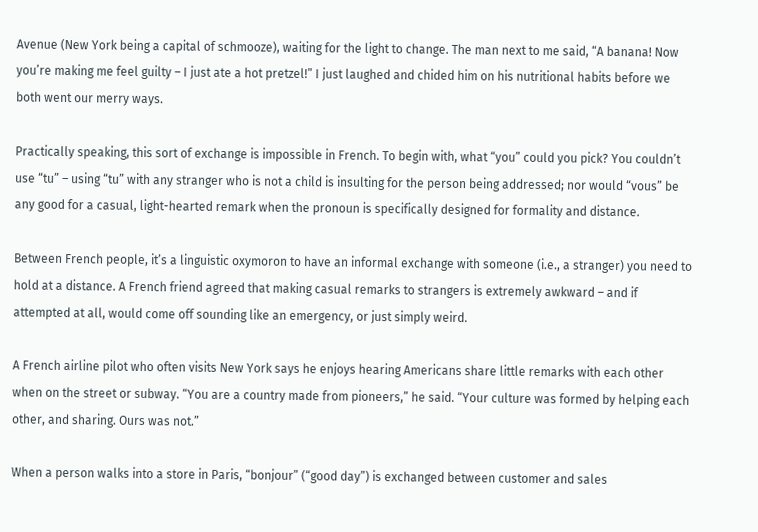Avenue (New York being a capital of schmooze), waiting for the light to change. The man next to me said, “A banana! Now you’re making me feel guilty – I just ate a hot pretzel!” I just laughed and chided him on his nutritional habits before we both went our merry ways.

Practically speaking, this sort of exchange is impossible in French. To begin with, what “you” could you pick? You couldn’t use “tu” – using “tu” with any stranger who is not a child is insulting for the person being addressed; nor would “vous” be any good for a casual, light-hearted remark when the pronoun is specifically designed for formality and distance.

Between French people, it’s a linguistic oxymoron to have an informal exchange with someone (i.e., a stranger) you need to hold at a distance. A French friend agreed that making casual remarks to strangers is extremely awkward – and if attempted at all, would come off sounding like an emergency, or just simply weird.

A French airline pilot who often visits New York says he enjoys hearing Americans share little remarks with each other when on the street or subway. “You are a country made from pioneers,” he said. “Your culture was formed by helping each other, and sharing. Ours was not.”

When a person walks into a store in Paris, “bonjour” (“good day”) is exchanged between customer and sales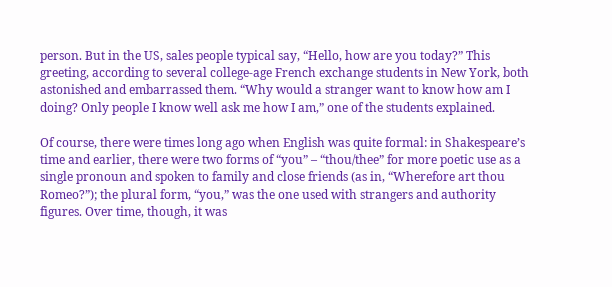person. But in the US, sales people typical say, “Hello, how are you today?” This greeting, according to several college-age French exchange students in New York, both astonished and embarrassed them. “Why would a stranger want to know how am I doing? Only people I know well ask me how I am,” one of the students explained.

Of course, there were times long ago when English was quite formal: in Shakespeare’s time and earlier, there were two forms of “you” – “thou/thee” for more poetic use as a single pronoun and spoken to family and close friends (as in, “Wherefore art thou Romeo?”); the plural form, “you,” was the one used with strangers and authority figures. Over time, though, it was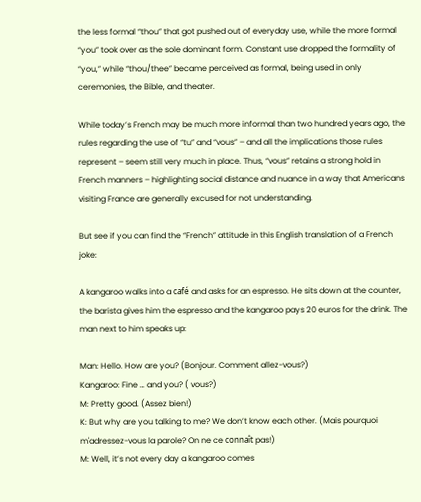the less formal “thou” that got pushed out of everyday use, while the more formal “you” took over as the sole dominant form. Constant use dropped the formality of “you,” while “thou/thee” became perceived as formal, being used in only ceremonies, the Bible, and theater.

While today’s French may be much more informal than two hundred years ago, the rules regarding the use of “tu” and “vous” – and all the implications those rules represent – seem still very much in place. Thus, “vous” retains a strong hold in French manners – highlighting social distance and nuance in a way that Americans visiting France are generally excused for not understanding.

But see if you can find the “French” attitude in this English translation of a French joke:

A kangaroo walks into a café and asks for an espresso. He sits down at the counter, the barista gives him the espresso and the kangaroo pays 20 euros for the drink. The man next to him speaks up:

Man: Hello. How are you? (Bonjour. Comment allez-vous?)
Kangaroo: Fine … and you? ( vous?)
M: Pretty good. (Assez bien!)
K: But why are you talking to me? We don’t know each other. (Mais pourquoi m'adressez-vous la parole? On ne ce connaît pas!)
M: Well, it’s not every day a kangaroo comes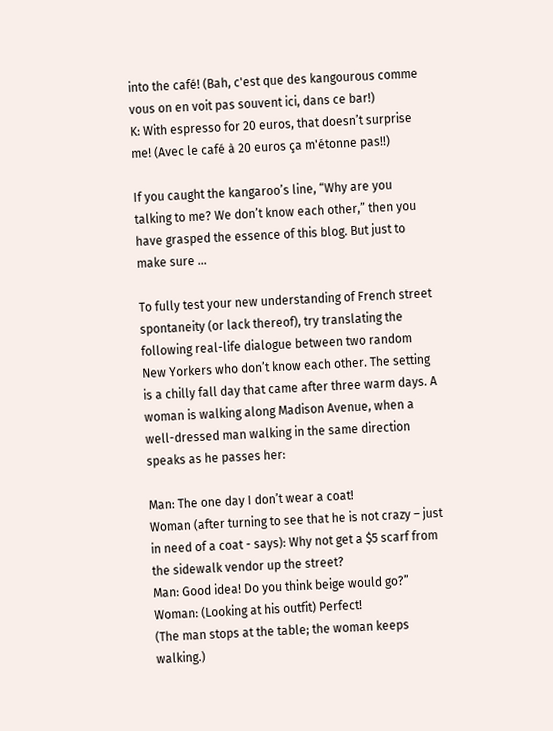into the café! (Bah, c'est que des kangourous comme vous on en voit pas souvent ici, dans ce bar!)
K: With espresso for 20 euros, that doesn’t surprise me! (Avec le café à 20 euros ça m'étonne pas!!)

If you caught the kangaroo’s line, “Why are you talking to me? We don’t know each other,” then you have grasped the essence of this blog. But just to make sure …

To fully test your new understanding of French street spontaneity (or lack thereof), try translating the following real-life dialogue between two random New Yorkers who don’t know each other. The setting is a chilly fall day that came after three warm days. A woman is walking along Madison Avenue, when a well-dressed man walking in the same direction speaks as he passes her:

Man: The one day I don’t wear a coat!
Woman (after turning to see that he is not crazy – just in need of a coat - says): Why not get a $5 scarf from the sidewalk vendor up the street?
Man: Good idea! Do you think beige would go?”
Woman: (Looking at his outfit) Perfect!
(The man stops at the table; the woman keeps walking.)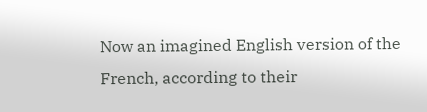Now an imagined English version of the French, according to their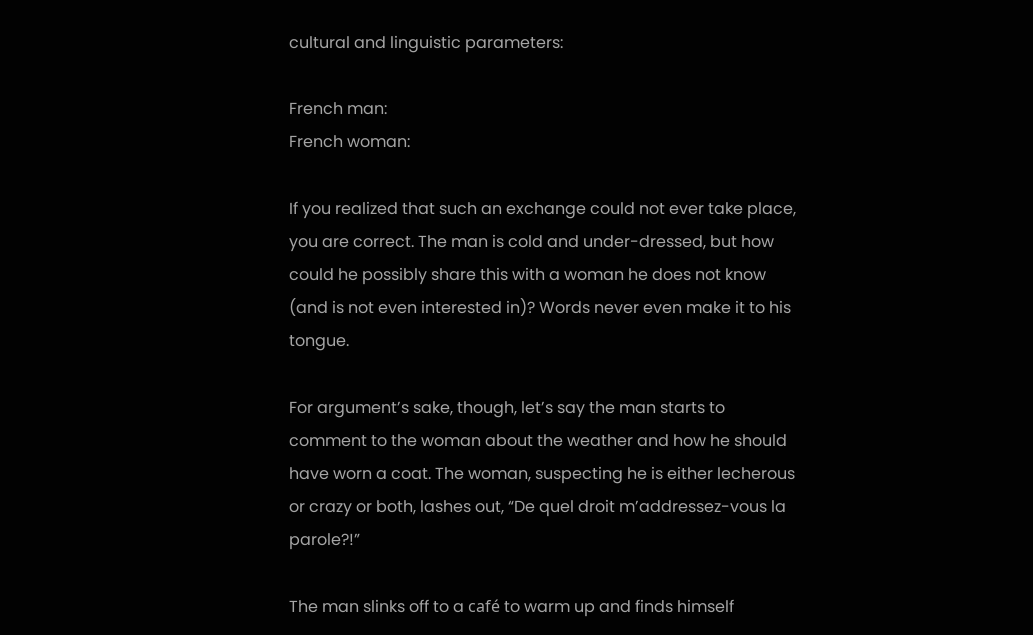cultural and linguistic parameters:

French man:
French woman:

If you realized that such an exchange could not ever take place, you are correct. The man is cold and under-dressed, but how could he possibly share this with a woman he does not know (and is not even interested in)? Words never even make it to his tongue.

For argument’s sake, though, let’s say the man starts to comment to the woman about the weather and how he should have worn a coat. The woman, suspecting he is either lecherous or crazy or both, lashes out, “De quel droit m’addressez-vous la parole?!”

The man slinks off to a café to warm up and finds himself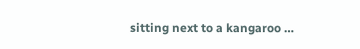sitting next to a kangaroo …